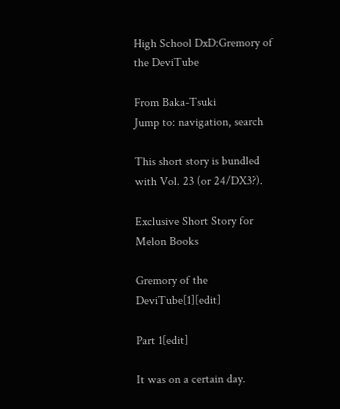High School DxD:Gremory of the DeviTube

From Baka-Tsuki
Jump to: navigation, search

This short story is bundled with Vol. 23 (or 24/DX3?).

Exclusive Short Story for Melon Books

Gremory of the DeviTube[1][edit]

Part 1[edit]

It was on a certain day.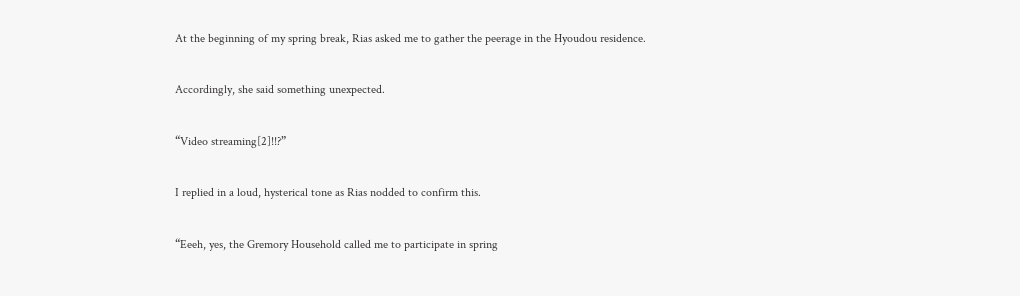At the beginning of my spring break, Rias asked me to gather the peerage in the Hyoudou residence.

Accordingly, she said something unexpected.

“Video streaming[2]!!?”

I replied in a loud, hysterical tone as Rias nodded to confirm this.

“Eeeh, yes, the Gremory Household called me to participate in spring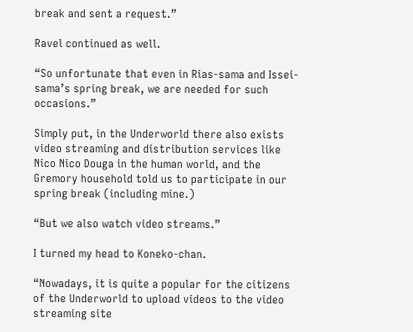break and sent a request.”

Ravel continued as well.

“So unfortunate that even in Rias-sama and Issei-sama’s spring break, we are needed for such occasions.”

Simply put, in the Underworld there also exists video streaming and distribution services like Nico Nico Douga in the human world, and the Gremory household told us to participate in our spring break (including mine.)

“But we also watch video streams.”

I turned my head to Koneko-chan.

“Nowadays, it is quite a popular for the citizens of the Underworld to upload videos to the video streaming site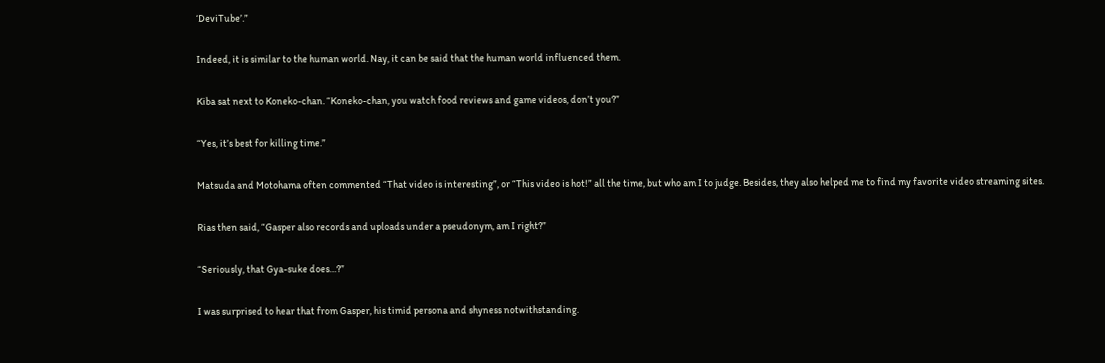‘DeviTube’.”

Indeed, it is similar to the human world. Nay, it can be said that the human world influenced them.

Kiba sat next to Koneko-chan. “Koneko-chan, you watch food reviews and game videos, don’t you?”

“Yes, it’s best for killing time.”

Matsuda and Motohama often commented “That video is interesting”, or “This video is hot!” all the time, but who am I to judge. Besides, they also helped me to find my favorite video streaming sites.

Rias then said, “Gasper also records and uploads under a pseudonym, am I right?”

“Seriously, that Gya-suke does…?”

I was surprised to hear that from Gasper, his timid persona and shyness notwithstanding.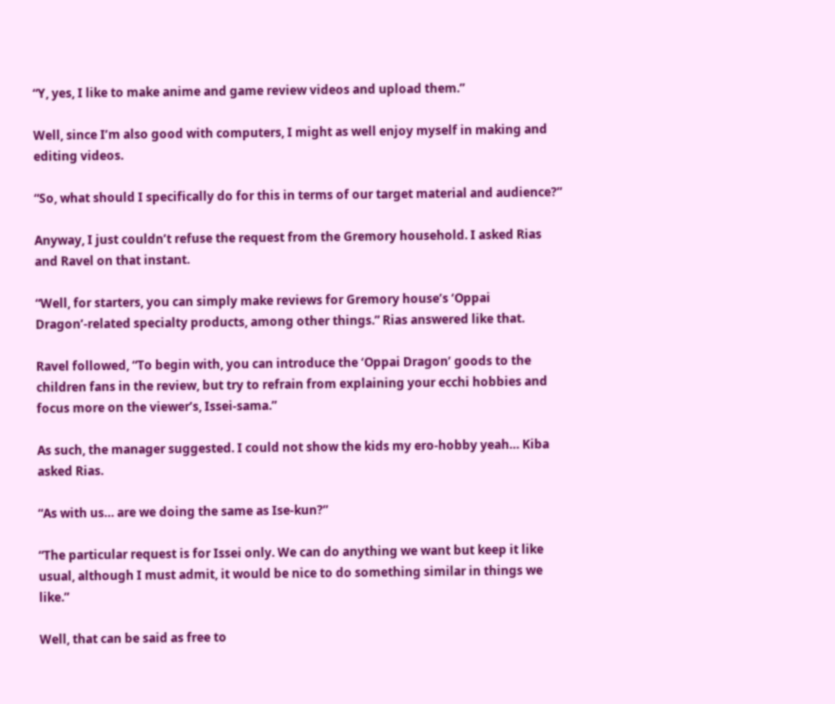“Y, yes, I like to make anime and game review videos and upload them.”

Well, since I’m also good with computers, I might as well enjoy myself in making and editing videos.

“So, what should I specifically do for this in terms of our target material and audience?”

Anyway, I just couldn’t refuse the request from the Gremory household. I asked Rias and Ravel on that instant.

“Well, for starters, you can simply make reviews for Gremory house’s ‘Oppai Dragon’-related specialty products, among other things.” Rias answered like that.

Ravel followed, “To begin with, you can introduce the ‘Oppai Dragon’ goods to the children fans in the review, but try to refrain from explaining your ecchi hobbies and focus more on the viewer’s, Issei-sama.”

As such, the manager suggested. I could not show the kids my ero-hobby yeah… Kiba asked Rias.

“As with us… are we doing the same as Ise-kun?”

“The particular request is for Issei only. We can do anything we want but keep it like usual, although I must admit, it would be nice to do something similar in things we like.”

Well, that can be said as free to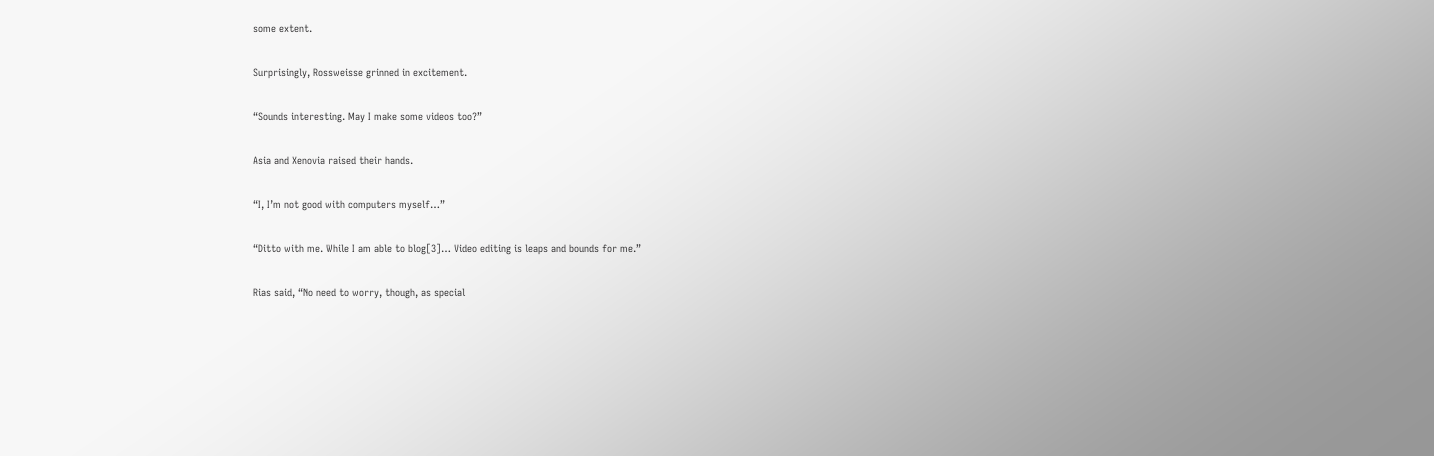some extent.

Surprisingly, Rossweisse grinned in excitement.

“Sounds interesting. May I make some videos too?”

Asia and Xenovia raised their hands.

“I, I’m not good with computers myself…”

“Ditto with me. While I am able to blog[3]… Video editing is leaps and bounds for me.”

Rias said, “No need to worry, though, as special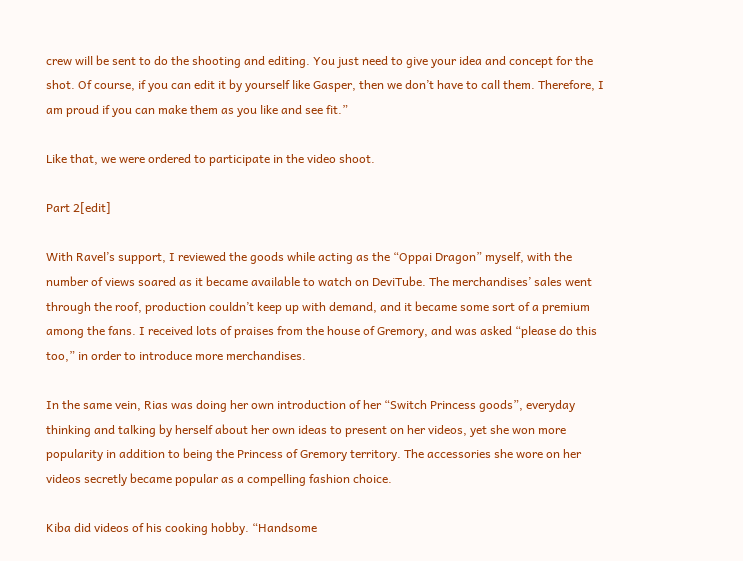crew will be sent to do the shooting and editing. You just need to give your idea and concept for the shot. Of course, if you can edit it by yourself like Gasper, then we don’t have to call them. Therefore, I am proud if you can make them as you like and see fit.”

Like that, we were ordered to participate in the video shoot.

Part 2[edit]

With Ravel’s support, I reviewed the goods while acting as the “Oppai Dragon” myself, with the number of views soared as it became available to watch on DeviTube. The merchandises’ sales went through the roof, production couldn’t keep up with demand, and it became some sort of a premium among the fans. I received lots of praises from the house of Gremory, and was asked “please do this too,” in order to introduce more merchandises.

In the same vein, Rias was doing her own introduction of her “Switch Princess goods”, everyday thinking and talking by herself about her own ideas to present on her videos, yet she won more popularity in addition to being the Princess of Gremory territory. The accessories she wore on her videos secretly became popular as a compelling fashion choice.

Kiba did videos of his cooking hobby. “Handsome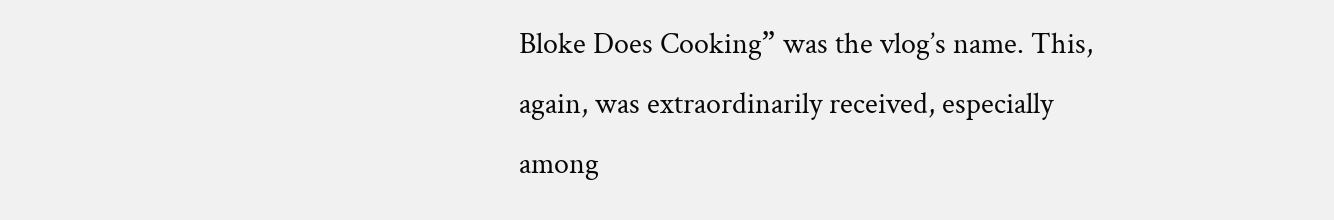Bloke Does Cooking” was the vlog’s name. This, again, was extraordinarily received, especially among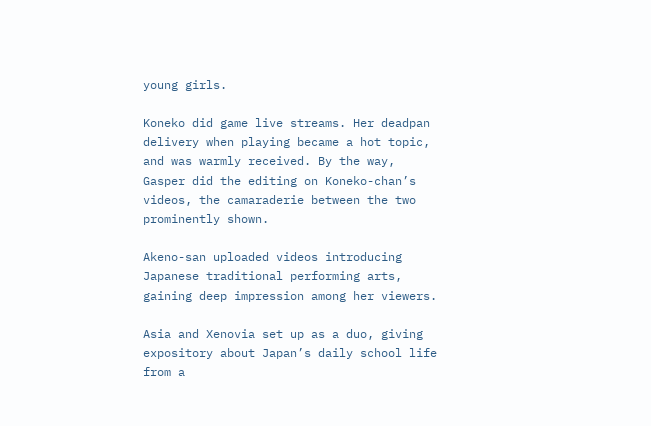young girls.

Koneko did game live streams. Her deadpan delivery when playing became a hot topic, and was warmly received. By the way, Gasper did the editing on Koneko-chan’s videos, the camaraderie between the two prominently shown.

Akeno-san uploaded videos introducing Japanese traditional performing arts, gaining deep impression among her viewers.

Asia and Xenovia set up as a duo, giving expository about Japan’s daily school life from a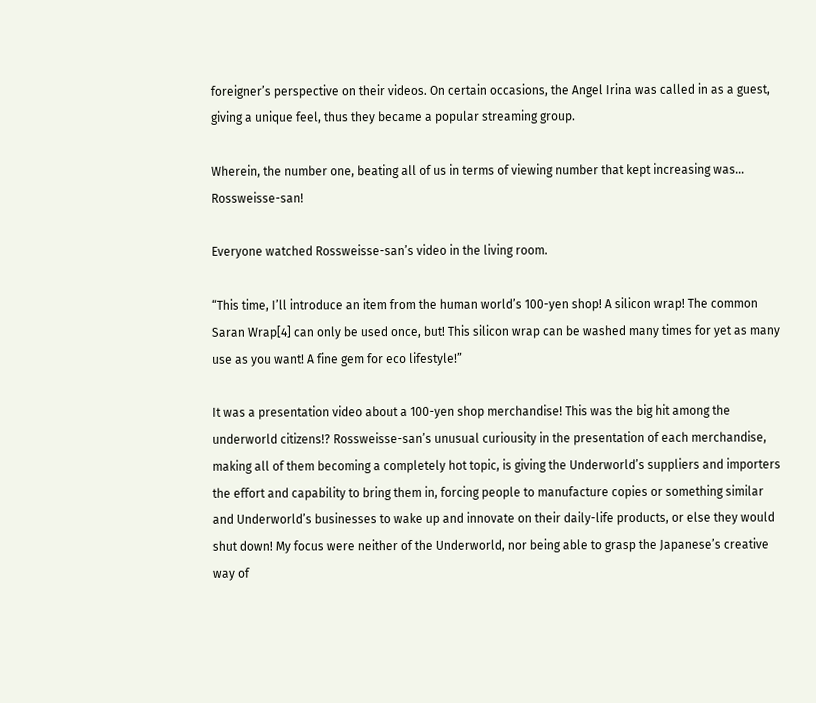foreigner’s perspective on their videos. On certain occasions, the Angel Irina was called in as a guest, giving a unique feel, thus they became a popular streaming group.

Wherein, the number one, beating all of us in terms of viewing number that kept increasing was… Rossweisse-san!

Everyone watched Rossweisse-san’s video in the living room.

“This time, I’ll introduce an item from the human world’s 100-yen shop! A silicon wrap! The common Saran Wrap[4] can only be used once, but! This silicon wrap can be washed many times for yet as many use as you want! A fine gem for eco lifestyle!”

It was a presentation video about a 100-yen shop merchandise! This was the big hit among the underworld citizens!? Rossweisse-san’s unusual curiousity in the presentation of each merchandise, making all of them becoming a completely hot topic, is giving the Underworld’s suppliers and importers the effort and capability to bring them in, forcing people to manufacture copies or something similar and Underworld’s businesses to wake up and innovate on their daily-life products, or else they would shut down! My focus were neither of the Underworld, nor being able to grasp the Japanese’s creative way of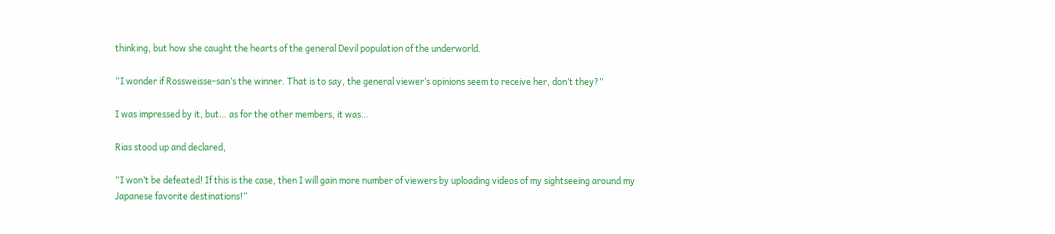thinking, but how she caught the hearts of the general Devil population of the underworld.

“I wonder if Rossweisse-san’s the winner. That is to say, the general viewer’s opinions seem to receive her, don’t they?”

I was impressed by it, but… as for the other members, it was…

Rias stood up and declared,

“I won’t be defeated! If this is the case, then I will gain more number of viewers by uploading videos of my sightseeing around my Japanese favorite destinations!”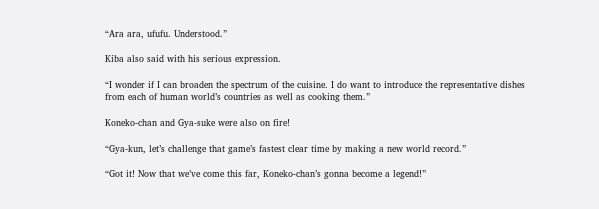“Ara ara, ufufu. Understood.”

Kiba also said with his serious expression.

“I wonder if I can broaden the spectrum of the cuisine. I do want to introduce the representative dishes from each of human world’s countries as well as cooking them.”

Koneko-chan and Gya-suke were also on fire!

“Gya-kun, let’s challenge that game’s fastest clear time by making a new world record.”

“Got it! Now that we’ve come this far, Koneko-chan’s gonna become a legend!”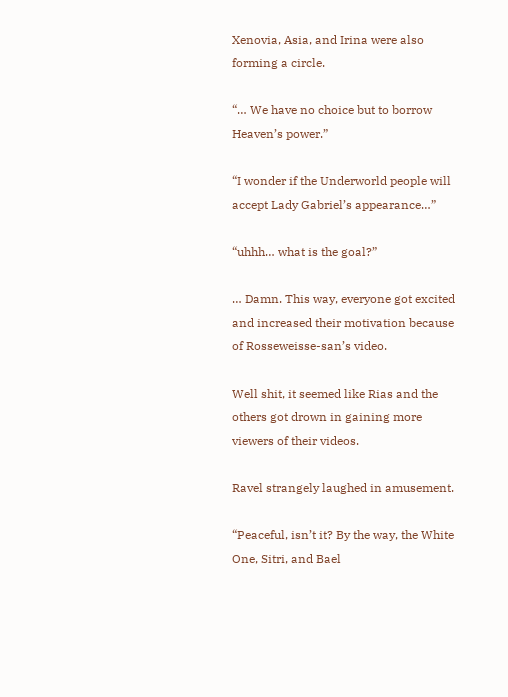Xenovia, Asia, and Irina were also forming a circle.

“… We have no choice but to borrow Heaven’s power.”

“I wonder if the Underworld people will accept Lady Gabriel’s appearance…”

“uhhh… what is the goal?”

… Damn. This way, everyone got excited and increased their motivation because of Rosseweisse-san’s video.

Well shit, it seemed like Rias and the others got drown in gaining more viewers of their videos.

Ravel strangely laughed in amusement.

“Peaceful, isn’t it? By the way, the White One, Sitri, and Bael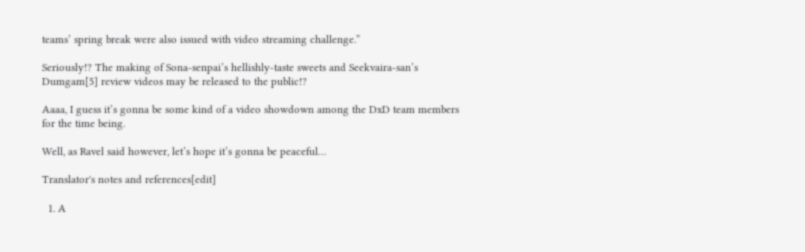teams’ spring break were also issued with video streaming challenge.”

Seriously!? The making of Sona-senpai’s hellishly-taste sweets and Seekvaira-san’s Dumgam[5] review videos may be released to the public!?

Aaaa, I guess it’s gonna be some kind of a video showdown among the DxD team members for the time being.

Well, as Ravel said however, let’s hope it’s gonna be peaceful…

Translator's notes and references[edit]

  1. A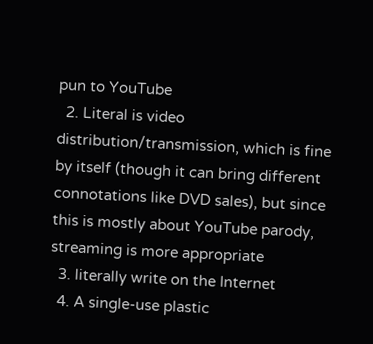pun to YouTube
  2. Literal is video distribution/transmission, which is fine by itself (though it can bring different connotations like DVD sales), but since this is mostly about YouTube parody, streaming is more appropriate
  3. literally write on the Internet
  4. A single-use plastic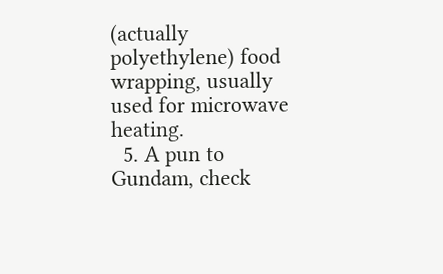(actually polyethylene) food wrapping, usually used for microwave heating.
  5. A pun to Gundam, check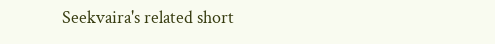Seekvaira's related short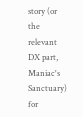story (or the relevant DX part, Maniac's Sanctuary) for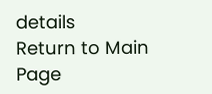details
Return to Main Page